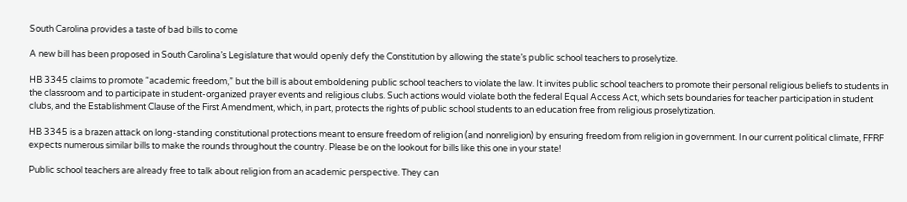South Carolina provides a taste of bad bills to come

A new bill has been proposed in South Carolina’s Legislature that would openly defy the Constitution by allowing the state’s public school teachers to proselytize.

HB 3345 claims to promote “academic freedom,” but the bill is about emboldening public school teachers to violate the law. It invites public school teachers to promote their personal religious beliefs to students in the classroom and to participate in student-organized prayer events and religious clubs. Such actions would violate both the federal Equal Access Act, which sets boundaries for teacher participation in student clubs, and the Establishment Clause of the First Amendment, which, in part, protects the rights of public school students to an education free from religious proselytization.

HB 3345 is a brazen attack on long-standing constitutional protections meant to ensure freedom of religion (and nonreligion) by ensuring freedom from religion in government. In our current political climate, FFRF expects numerous similar bills to make the rounds throughout the country. Please be on the lookout for bills like this one in your state!

Public school teachers are already free to talk about religion from an academic perspective. They can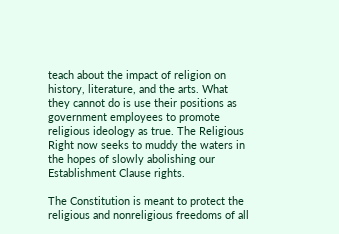teach about the impact of religion on history, literature, and the arts. What they cannot do is use their positions as government employees to promote religious ideology as true. The Religious Right now seeks to muddy the waters in the hopes of slowly abolishing our Establishment Clause rights.

The Constitution is meant to protect the religious and nonreligious freedoms of all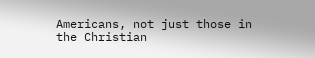Americans, not just those in the Christian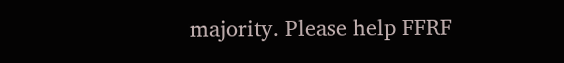majority. Please help FFRF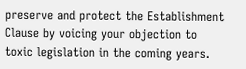preserve and protect the Establishment Clause by voicing your objection to toxic legislation in the coming years.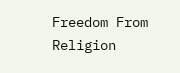Freedom From Religion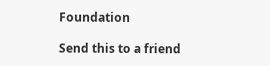Foundation

Send this to a friend